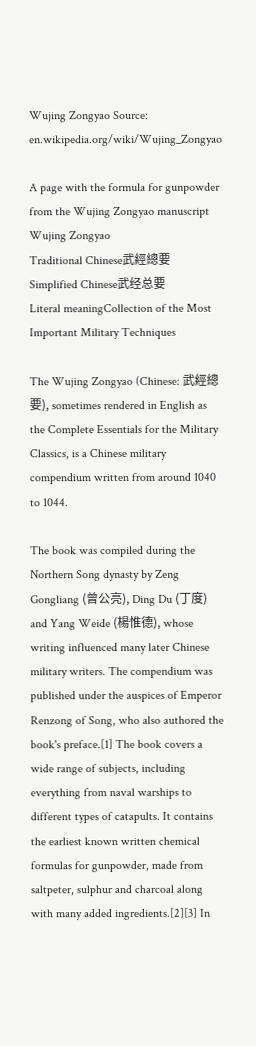Wujing Zongyao Source: en.wikipedia.org/wiki/Wujing_Zongyao

A page with the formula for gunpowder from the Wujing Zongyao manuscript
Wujing Zongyao
Traditional Chinese武經總要
Simplified Chinese武经总要
Literal meaningCollection of the Most Important Military Techniques

The Wujing Zongyao (Chinese: 武經總要), sometimes rendered in English as the Complete Essentials for the Military Classics, is a Chinese military compendium written from around 1040 to 1044.

The book was compiled during the Northern Song dynasty by Zeng Gongliang (曾公亮), Ding Du (丁度) and Yang Weide (楊惟德), whose writing influenced many later Chinese military writers. The compendium was published under the auspices of Emperor Renzong of Song, who also authored the book's preface.[1] The book covers a wide range of subjects, including everything from naval warships to different types of catapults. It contains the earliest known written chemical formulas for gunpowder, made from saltpeter, sulphur and charcoal along with many added ingredients.[2][3] In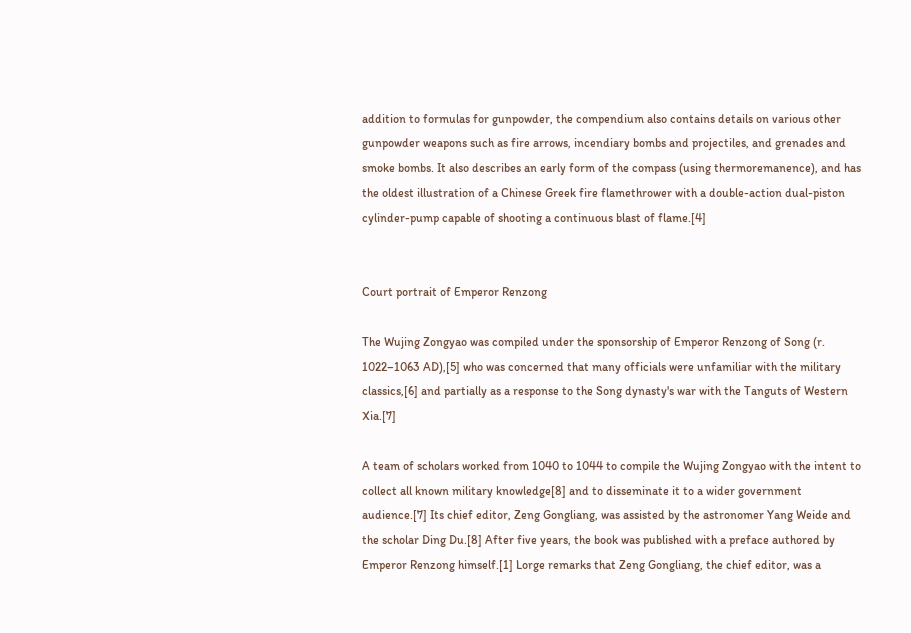addition to formulas for gunpowder, the compendium also contains details on various other gunpowder weapons such as fire arrows, incendiary bombs and projectiles, and grenades and smoke bombs. It also describes an early form of the compass (using thermoremanence), and has the oldest illustration of a Chinese Greek fire flamethrower with a double-action dual-piston cylinder-pump capable of shooting a continuous blast of flame.[4]


Court portrait of Emperor Renzong

The Wujing Zongyao was compiled under the sponsorship of Emperor Renzong of Song (r. 1022–1063 AD),[5] who was concerned that many officials were unfamiliar with the military classics,[6] and partially as a response to the Song dynasty's war with the Tanguts of Western Xia.[7]

A team of scholars worked from 1040 to 1044 to compile the Wujing Zongyao with the intent to collect all known military knowledge[8] and to disseminate it to a wider government audience.[7] Its chief editor, Zeng Gongliang, was assisted by the astronomer Yang Weide and the scholar Ding Du.[8] After five years, the book was published with a preface authored by Emperor Renzong himself.[1] Lorge remarks that Zeng Gongliang, the chief editor, was a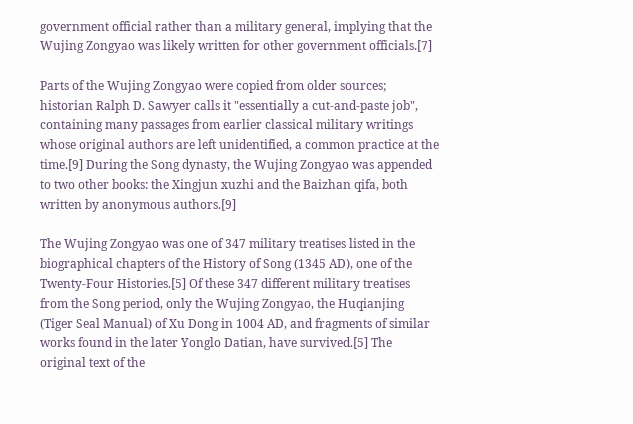government official rather than a military general, implying that the Wujing Zongyao was likely written for other government officials.[7]

Parts of the Wujing Zongyao were copied from older sources; historian Ralph D. Sawyer calls it "essentially a cut-and-paste job", containing many passages from earlier classical military writings whose original authors are left unidentified, a common practice at the time.[9] During the Song dynasty, the Wujing Zongyao was appended to two other books: the Xingjun xuzhi and the Baizhan qifa, both written by anonymous authors.[9]

The Wujing Zongyao was one of 347 military treatises listed in the biographical chapters of the History of Song (1345 AD), one of the Twenty-Four Histories.[5] Of these 347 different military treatises from the Song period, only the Wujing Zongyao, the Huqianjing (Tiger Seal Manual) of Xu Dong in 1004 AD, and fragments of similar works found in the later Yonglo Datian, have survived.[5] The original text of the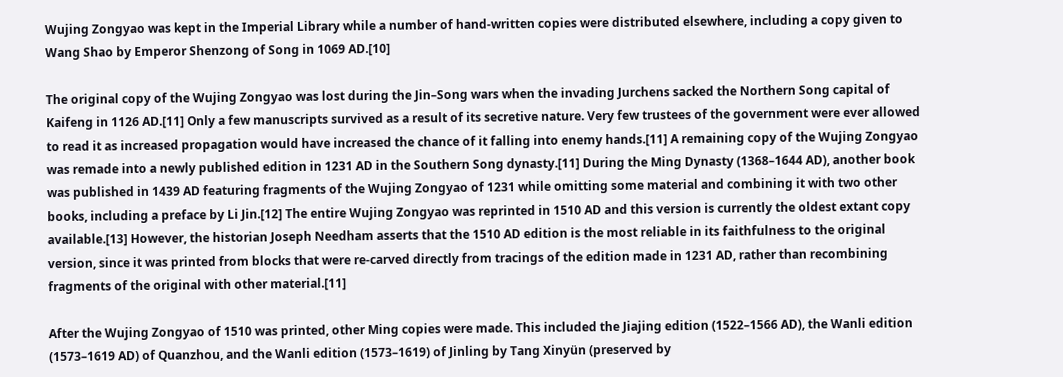Wujing Zongyao was kept in the Imperial Library while a number of hand-written copies were distributed elsewhere, including a copy given to Wang Shao by Emperor Shenzong of Song in 1069 AD.[10]

The original copy of the Wujing Zongyao was lost during the Jin–Song wars when the invading Jurchens sacked the Northern Song capital of Kaifeng in 1126 AD.[11] Only a few manuscripts survived as a result of its secretive nature. Very few trustees of the government were ever allowed to read it as increased propagation would have increased the chance of it falling into enemy hands.[11] A remaining copy of the Wujing Zongyao was remade into a newly published edition in 1231 AD in the Southern Song dynasty.[11] During the Ming Dynasty (1368–1644 AD), another book was published in 1439 AD featuring fragments of the Wujing Zongyao of 1231 while omitting some material and combining it with two other books, including a preface by Li Jin.[12] The entire Wujing Zongyao was reprinted in 1510 AD and this version is currently the oldest extant copy available.[13] However, the historian Joseph Needham asserts that the 1510 AD edition is the most reliable in its faithfulness to the original version, since it was printed from blocks that were re-carved directly from tracings of the edition made in 1231 AD, rather than recombining fragments of the original with other material.[11]

After the Wujing Zongyao of 1510 was printed, other Ming copies were made. This included the Jiajing edition (1522–1566 AD), the Wanli edition (1573–1619 AD) of Quanzhou, and the Wanli edition (1573–1619) of Jinling by Tang Xinyün (preserved by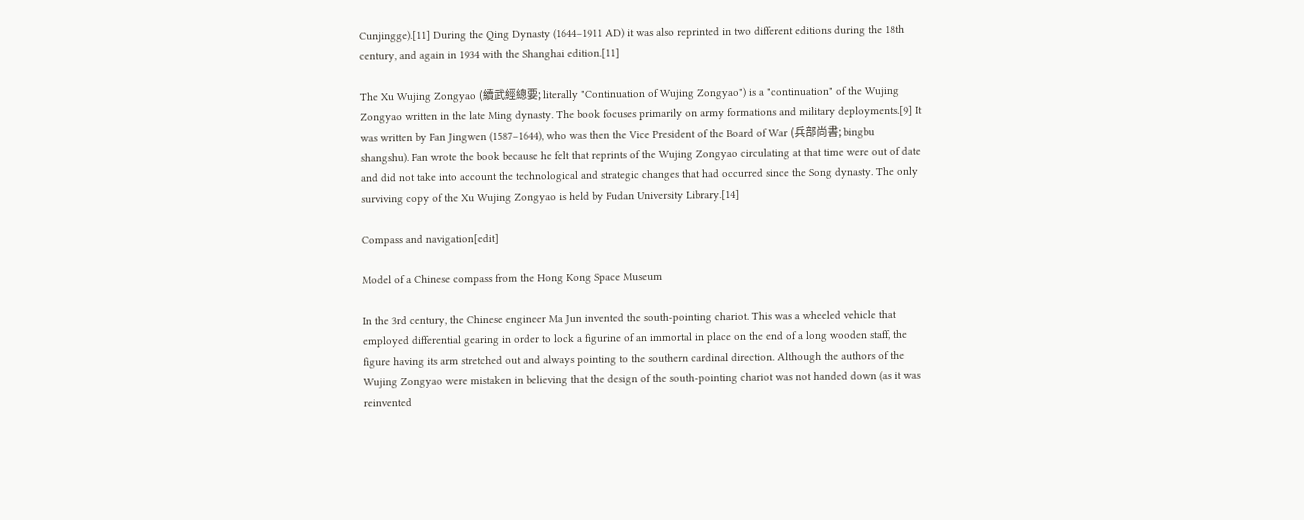Cunjingge).[11] During the Qing Dynasty (1644–1911 AD) it was also reprinted in two different editions during the 18th century, and again in 1934 with the Shanghai edition.[11]

The Xu Wujing Zongyao (續武經總要; literally "Continuation of Wujing Zongyao") is a "continuation" of the Wujing Zongyao written in the late Ming dynasty. The book focuses primarily on army formations and military deployments.[9] It was written by Fan Jingwen (1587–1644), who was then the Vice President of the Board of War (兵部尚書; bingbu shangshu). Fan wrote the book because he felt that reprints of the Wujing Zongyao circulating at that time were out of date and did not take into account the technological and strategic changes that had occurred since the Song dynasty. The only surviving copy of the Xu Wujing Zongyao is held by Fudan University Library.[14]

Compass and navigation[edit]

Model of a Chinese compass from the Hong Kong Space Museum

In the 3rd century, the Chinese engineer Ma Jun invented the south-pointing chariot. This was a wheeled vehicle that employed differential gearing in order to lock a figurine of an immortal in place on the end of a long wooden staff, the figure having its arm stretched out and always pointing to the southern cardinal direction. Although the authors of the Wujing Zongyao were mistaken in believing that the design of the south-pointing chariot was not handed down (as it was reinvented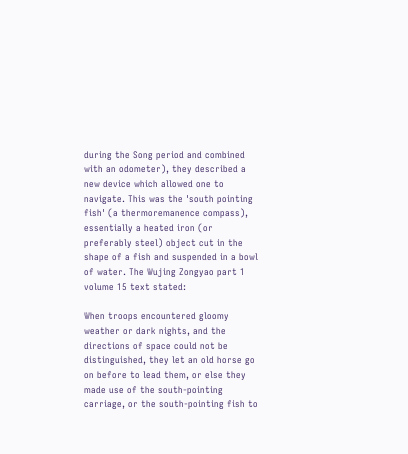during the Song period and combined with an odometer), they described a new device which allowed one to navigate. This was the 'south pointing fish' (a thermoremanence compass), essentially a heated iron (or preferably steel) object cut in the shape of a fish and suspended in a bowl of water. The Wujing Zongyao part 1 volume 15 text stated:

When troops encountered gloomy weather or dark nights, and the directions of space could not be distinguished, they let an old horse go on before to lead them, or else they made use of the south-pointing carriage, or the south-pointing fish to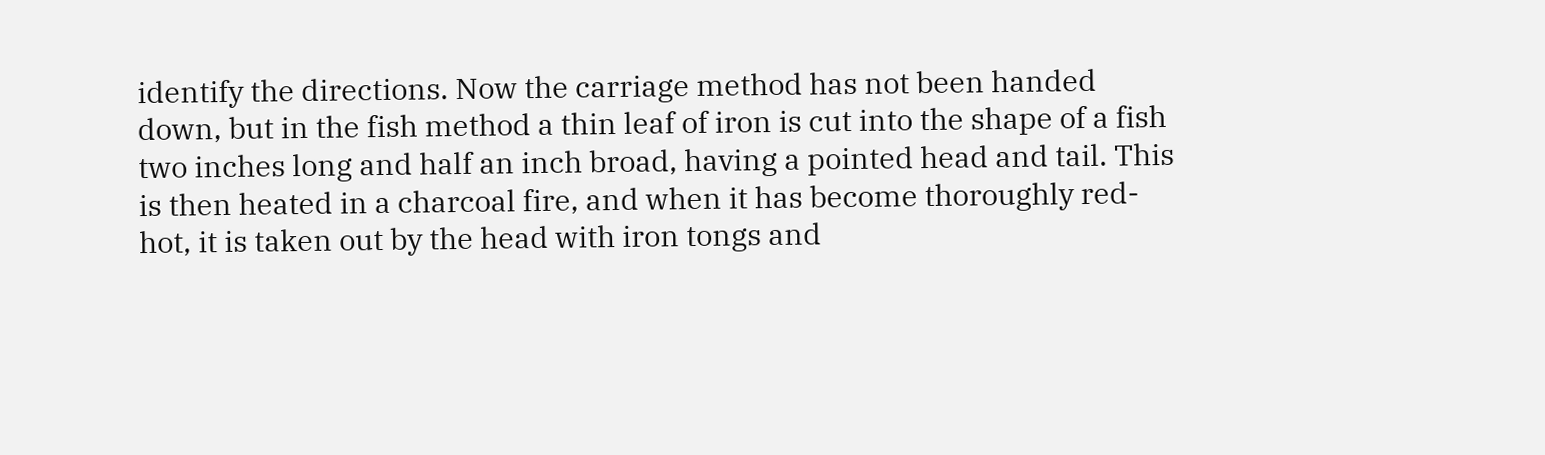identify the directions. Now the carriage method has not been handed down, but in the fish method a thin leaf of iron is cut into the shape of a fish two inches long and half an inch broad, having a pointed head and tail. This is then heated in a charcoal fire, and when it has become thoroughly red-hot, it is taken out by the head with iron tongs and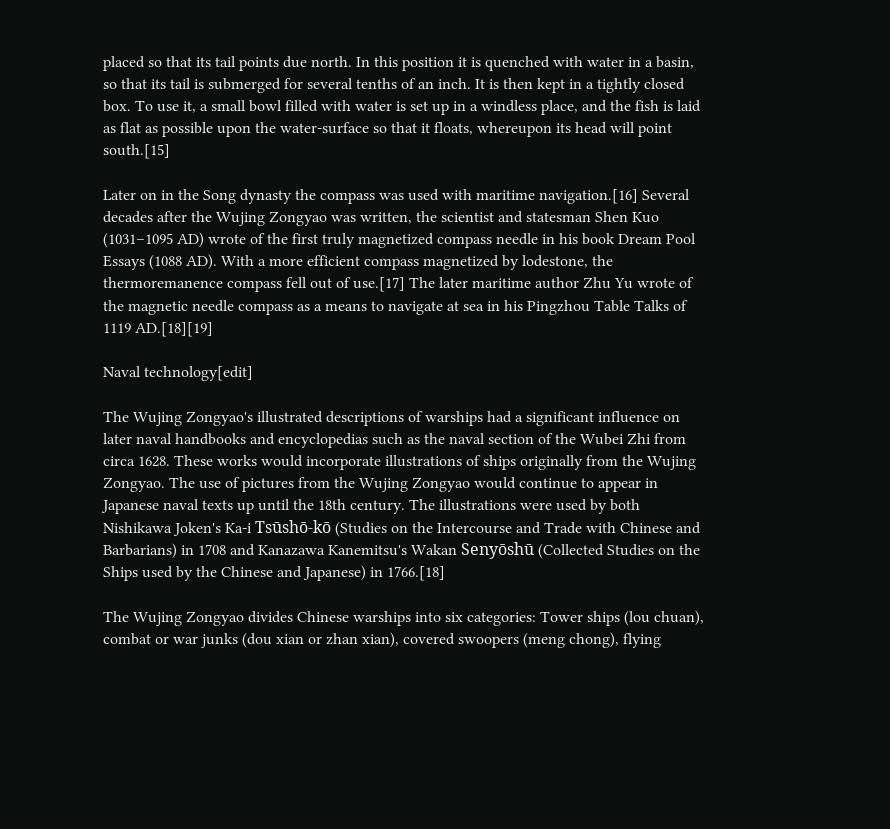placed so that its tail points due north. In this position it is quenched with water in a basin, so that its tail is submerged for several tenths of an inch. It is then kept in a tightly closed box. To use it, a small bowl filled with water is set up in a windless place, and the fish is laid as flat as possible upon the water-surface so that it floats, whereupon its head will point south.[15]

Later on in the Song dynasty the compass was used with maritime navigation.[16] Several decades after the Wujing Zongyao was written, the scientist and statesman Shen Kuo (1031–1095 AD) wrote of the first truly magnetized compass needle in his book Dream Pool Essays (1088 AD). With a more efficient compass magnetized by lodestone, the thermoremanence compass fell out of use.[17] The later maritime author Zhu Yu wrote of the magnetic needle compass as a means to navigate at sea in his Pingzhou Table Talks of 1119 AD.[18][19]

Naval technology[edit]

The Wujing Zongyao's illustrated descriptions of warships had a significant influence on later naval handbooks and encyclopedias such as the naval section of the Wubei Zhi from circa 1628. These works would incorporate illustrations of ships originally from the Wujing Zongyao. The use of pictures from the Wujing Zongyao would continue to appear in Japanese naval texts up until the 18th century. The illustrations were used by both Nishikawa Joken's Ka-i Tsūshō-kō (Studies on the Intercourse and Trade with Chinese and Barbarians) in 1708 and Kanazawa Kanemitsu's Wakan Senyōshū (Collected Studies on the Ships used by the Chinese and Japanese) in 1766.[18]

The Wujing Zongyao divides Chinese warships into six categories: Tower ships (lou chuan), combat or war junks (dou xian or zhan xian), covered swoopers (meng chong), flying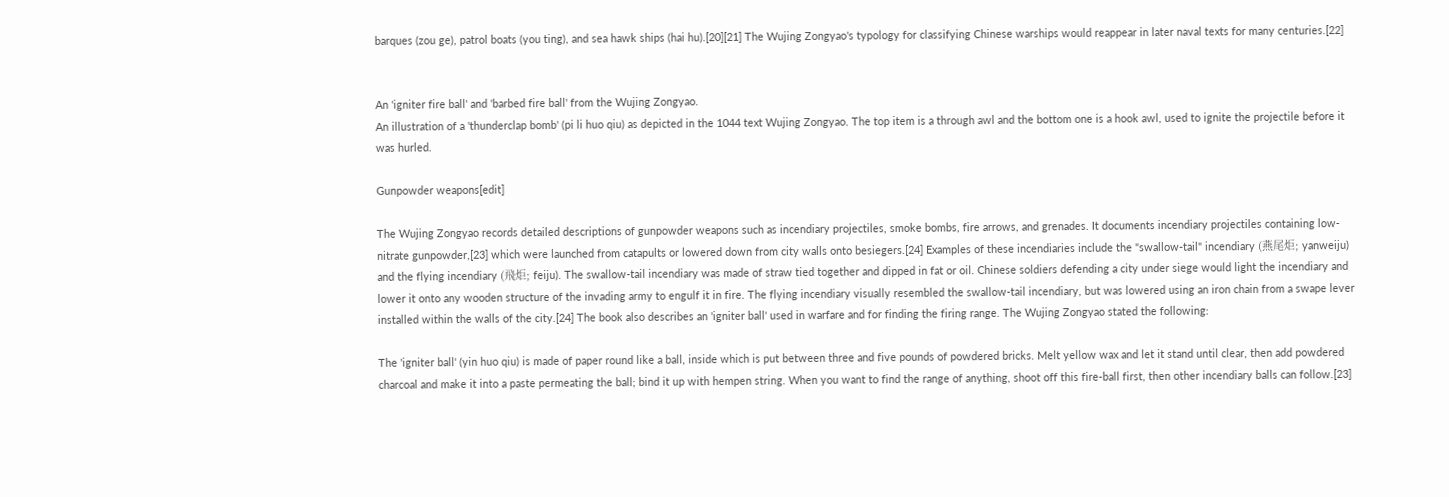barques (zou ge), patrol boats (you ting), and sea hawk ships (hai hu).[20][21] The Wujing Zongyao's typology for classifying Chinese warships would reappear in later naval texts for many centuries.[22]


An 'igniter fire ball' and 'barbed fire ball' from the Wujing Zongyao.
An illustration of a 'thunderclap bomb' (pi li huo qiu) as depicted in the 1044 text Wujing Zongyao. The top item is a through awl and the bottom one is a hook awl, used to ignite the projectile before it was hurled.

Gunpowder weapons[edit]

The Wujing Zongyao records detailed descriptions of gunpowder weapons such as incendiary projectiles, smoke bombs, fire arrows, and grenades. It documents incendiary projectiles containing low-nitrate gunpowder,[23] which were launched from catapults or lowered down from city walls onto besiegers.[24] Examples of these incendiaries include the "swallow-tail" incendiary (燕尾炬; yanweiju) and the flying incendiary (飛炬; feiju). The swallow-tail incendiary was made of straw tied together and dipped in fat or oil. Chinese soldiers defending a city under siege would light the incendiary and lower it onto any wooden structure of the invading army to engulf it in fire. The flying incendiary visually resembled the swallow-tail incendiary, but was lowered using an iron chain from a swape lever installed within the walls of the city.[24] The book also describes an 'igniter ball' used in warfare and for finding the firing range. The Wujing Zongyao stated the following:

The 'igniter ball' (yin huo qiu) is made of paper round like a ball, inside which is put between three and five pounds of powdered bricks. Melt yellow wax and let it stand until clear, then add powdered charcoal and make it into a paste permeating the ball; bind it up with hempen string. When you want to find the range of anything, shoot off this fire-ball first, then other incendiary balls can follow.[23]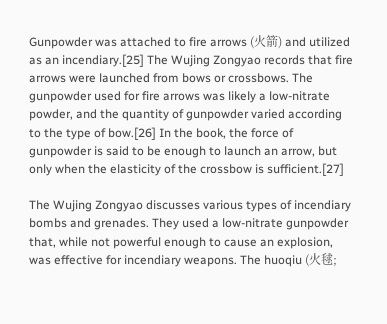Gunpowder was attached to fire arrows (火箭) and utilized as an incendiary.[25] The Wujing Zongyao records that fire arrows were launched from bows or crossbows. The gunpowder used for fire arrows was likely a low-nitrate powder, and the quantity of gunpowder varied according to the type of bow.[26] In the book, the force of gunpowder is said to be enough to launch an arrow, but only when the elasticity of the crossbow is sufficient.[27]

The Wujing Zongyao discusses various types of incendiary bombs and grenades. They used a low-nitrate gunpowder that, while not powerful enough to cause an explosion, was effective for incendiary weapons. The huoqiu (火毬;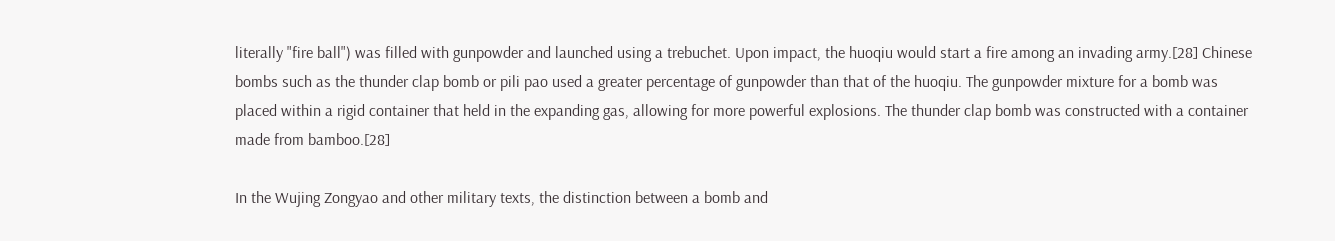literally "fire ball") was filled with gunpowder and launched using a trebuchet. Upon impact, the huoqiu would start a fire among an invading army.[28] Chinese bombs such as the thunder clap bomb or pili pao used a greater percentage of gunpowder than that of the huoqiu. The gunpowder mixture for a bomb was placed within a rigid container that held in the expanding gas, allowing for more powerful explosions. The thunder clap bomb was constructed with a container made from bamboo.[28]

In the Wujing Zongyao and other military texts, the distinction between a bomb and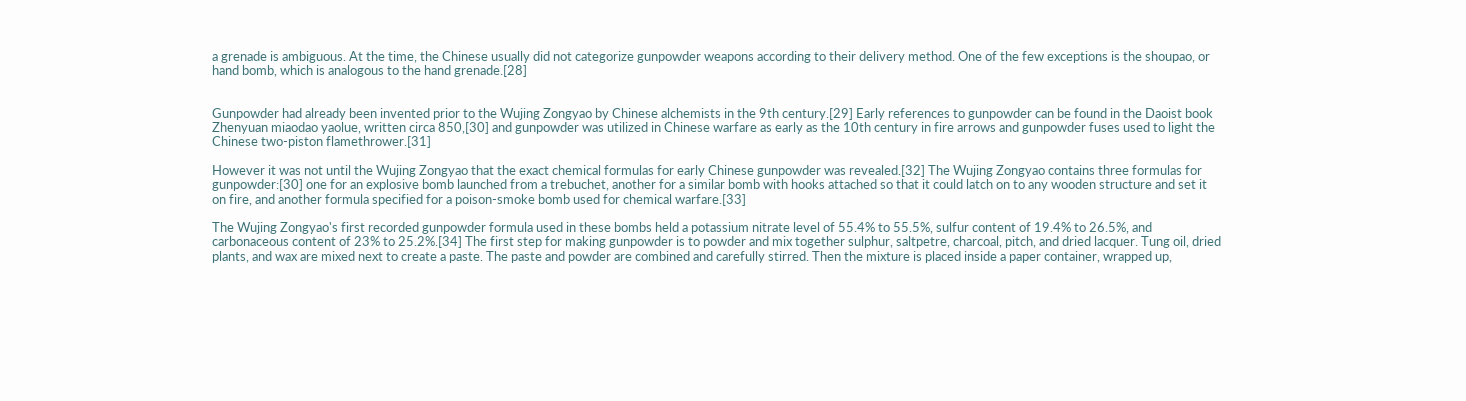a grenade is ambiguous. At the time, the Chinese usually did not categorize gunpowder weapons according to their delivery method. One of the few exceptions is the shoupao, or hand bomb, which is analogous to the hand grenade.[28]


Gunpowder had already been invented prior to the Wujing Zongyao by Chinese alchemists in the 9th century.[29] Early references to gunpowder can be found in the Daoist book Zhenyuan miaodao yaolue, written circa 850,[30] and gunpowder was utilized in Chinese warfare as early as the 10th century in fire arrows and gunpowder fuses used to light the Chinese two-piston flamethrower.[31]

However it was not until the Wujing Zongyao that the exact chemical formulas for early Chinese gunpowder was revealed.[32] The Wujing Zongyao contains three formulas for gunpowder:[30] one for an explosive bomb launched from a trebuchet, another for a similar bomb with hooks attached so that it could latch on to any wooden structure and set it on fire, and another formula specified for a poison-smoke bomb used for chemical warfare.[33]

The Wujing Zongyao's first recorded gunpowder formula used in these bombs held a potassium nitrate level of 55.4% to 55.5%, sulfur content of 19.4% to 26.5%, and carbonaceous content of 23% to 25.2%.[34] The first step for making gunpowder is to powder and mix together sulphur, saltpetre, charcoal, pitch, and dried lacquer. Tung oil, dried plants, and wax are mixed next to create a paste. The paste and powder are combined and carefully stirred. Then the mixture is placed inside a paper container, wrapped up,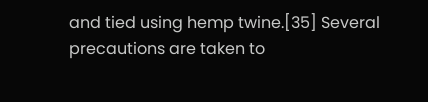and tied using hemp twine.[35] Several precautions are taken to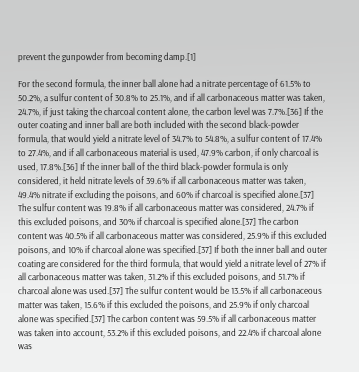prevent the gunpowder from becoming damp.[1]

For the second formula, the inner ball alone had a nitrate percentage of 61.5% to 50.2%, a sulfur content of 30.8% to 25.1%, and if all carbonaceous matter was taken, 24.7%, if just taking the charcoal content alone, the carbon level was 7.7%.[36] If the outer coating and inner ball are both included with the second black-powder formula, that would yield a nitrate level of 34.7% to 54.8%, a sulfur content of 17.4% to 27.4%, and if all carbonaceous material is used, 47.9% carbon, if only charcoal is used, 17.8%.[36] If the inner ball of the third black-powder formula is only considered, it held nitrate levels of 39.6% if all carbonaceous matter was taken, 49.4% nitrate if excluding the poisons, and 60% if charcoal is specified alone.[37] The sulfur content was 19.8% if all carbonaceous matter was considered, 24.7% if this excluded poisons, and 30% if charcoal is specified alone.[37] The carbon content was 40.5% if all carbonaceous matter was considered, 25.9% if this excluded poisons, and 10% if charcoal alone was specified.[37] If both the inner ball and outer coating are considered for the third formula, that would yield a nitrate level of 27% if all carbonaceous matter was taken, 31.2% if this excluded poisons, and 51.7% if charcoal alone was used.[37] The sulfur content would be 13.5% if all carbonaceous matter was taken, 15.6% if this excluded the poisons, and 25.9% if only charcoal alone was specified.[37] The carbon content was 59.5% if all carbonaceous matter was taken into account, 53.2% if this excluded poisons, and 22.4% if charcoal alone was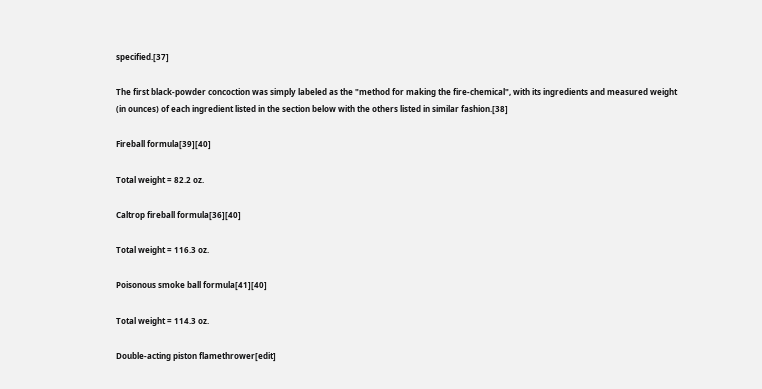specified.[37]

The first black-powder concoction was simply labeled as the "method for making the fire-chemical", with its ingredients and measured weight (in ounces) of each ingredient listed in the section below with the others listed in similar fashion.[38]

Fireball formula[39][40]

Total weight = 82.2 oz.

Caltrop fireball formula[36][40]

Total weight = 116.3 oz.

Poisonous smoke ball formula[41][40]

Total weight = 114.3 oz.

Double-acting piston flamethrower[edit]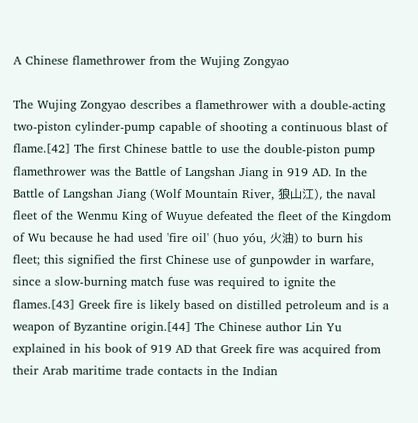A Chinese flamethrower from the Wujing Zongyao

The Wujing Zongyao describes a flamethrower with a double-acting two-piston cylinder-pump capable of shooting a continuous blast of flame.[42] The first Chinese battle to use the double-piston pump flamethrower was the Battle of Langshan Jiang in 919 AD. In the Battle of Langshan Jiang (Wolf Mountain River, 狼山江), the naval fleet of the Wenmu King of Wuyue defeated the fleet of the Kingdom of Wu because he had used 'fire oil' (huo yóu, 火油) to burn his fleet; this signified the first Chinese use of gunpowder in warfare, since a slow-burning match fuse was required to ignite the flames.[43] Greek fire is likely based on distilled petroleum and is a weapon of Byzantine origin.[44] The Chinese author Lin Yu explained in his book of 919 AD that Greek fire was acquired from their Arab maritime trade contacts in the Indian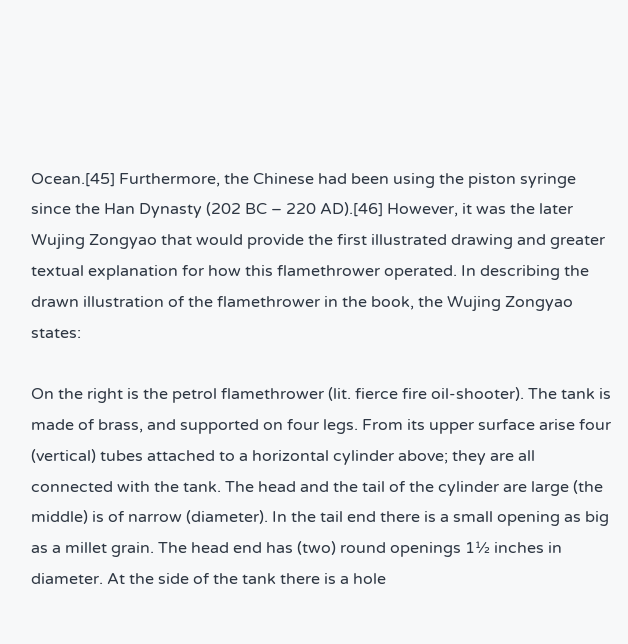Ocean.[45] Furthermore, the Chinese had been using the piston syringe since the Han Dynasty (202 BC – 220 AD).[46] However, it was the later Wujing Zongyao that would provide the first illustrated drawing and greater textual explanation for how this flamethrower operated. In describing the drawn illustration of the flamethrower in the book, the Wujing Zongyao states:

On the right is the petrol flamethrower (lit. fierce fire oil-shooter). The tank is made of brass, and supported on four legs. From its upper surface arise four (vertical) tubes attached to a horizontal cylinder above; they are all connected with the tank. The head and the tail of the cylinder are large (the middle) is of narrow (diameter). In the tail end there is a small opening as big as a millet grain. The head end has (two) round openings 1½ inches in diameter. At the side of the tank there is a hole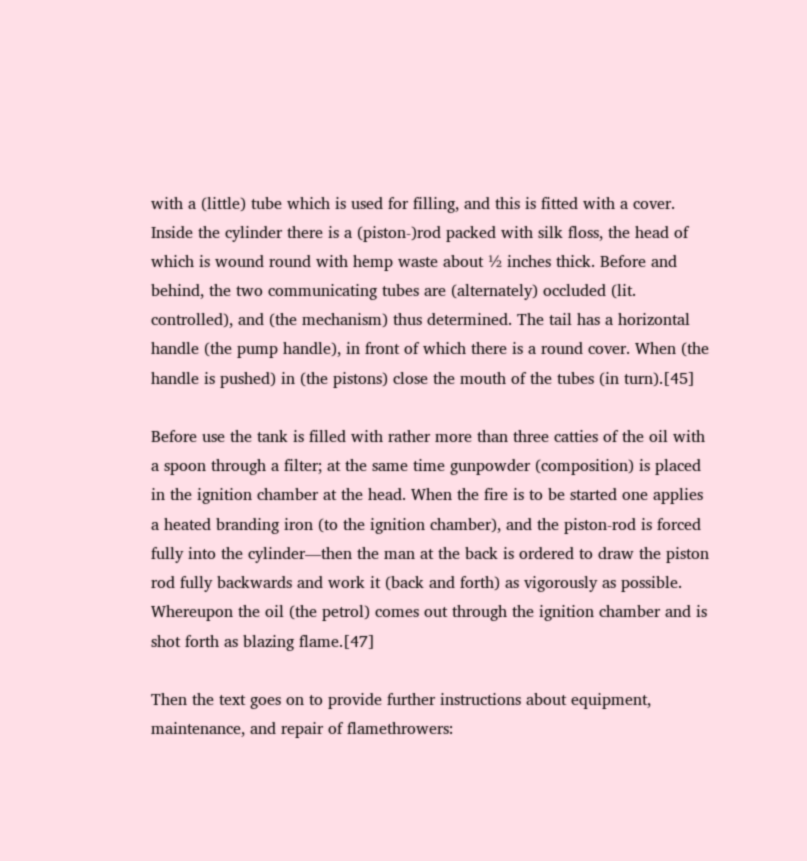with a (little) tube which is used for filling, and this is fitted with a cover. Inside the cylinder there is a (piston-)rod packed with silk floss, the head of which is wound round with hemp waste about ½ inches thick. Before and behind, the two communicating tubes are (alternately) occluded (lit. controlled), and (the mechanism) thus determined. The tail has a horizontal handle (the pump handle), in front of which there is a round cover. When (the handle is pushed) in (the pistons) close the mouth of the tubes (in turn).[45]

Before use the tank is filled with rather more than three catties of the oil with a spoon through a filter; at the same time gunpowder (composition) is placed in the ignition chamber at the head. When the fire is to be started one applies a heated branding iron (to the ignition chamber), and the piston-rod is forced fully into the cylinder—then the man at the back is ordered to draw the piston rod fully backwards and work it (back and forth) as vigorously as possible. Whereupon the oil (the petrol) comes out through the ignition chamber and is shot forth as blazing flame.[47]

Then the text goes on to provide further instructions about equipment, maintenance, and repair of flamethrowers: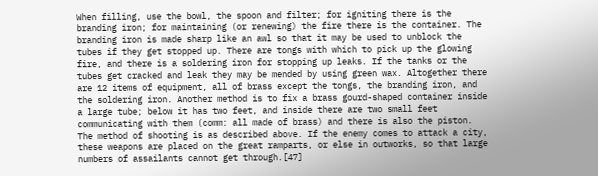When filling, use the bowl, the spoon and filter; for igniting there is the branding iron; for maintaining (or renewing) the fire there is the container. The branding iron is made sharp like an awl so that it may be used to unblock the tubes if they get stopped up. There are tongs with which to pick up the glowing fire, and there is a soldering iron for stopping up leaks. If the tanks or the tubes get cracked and leak they may be mended by using green wax. Altogether there are 12 items of equipment, all of brass except the tongs, the branding iron, and the soldering iron. Another method is to fix a brass gourd-shaped container inside a large tube; below it has two feet, and inside there are two small feet communicating with them (comm: all made of brass) and there is also the piston. The method of shooting is as described above. If the enemy comes to attack a city, these weapons are placed on the great ramparts, or else in outworks, so that large numbers of assailants cannot get through.[47]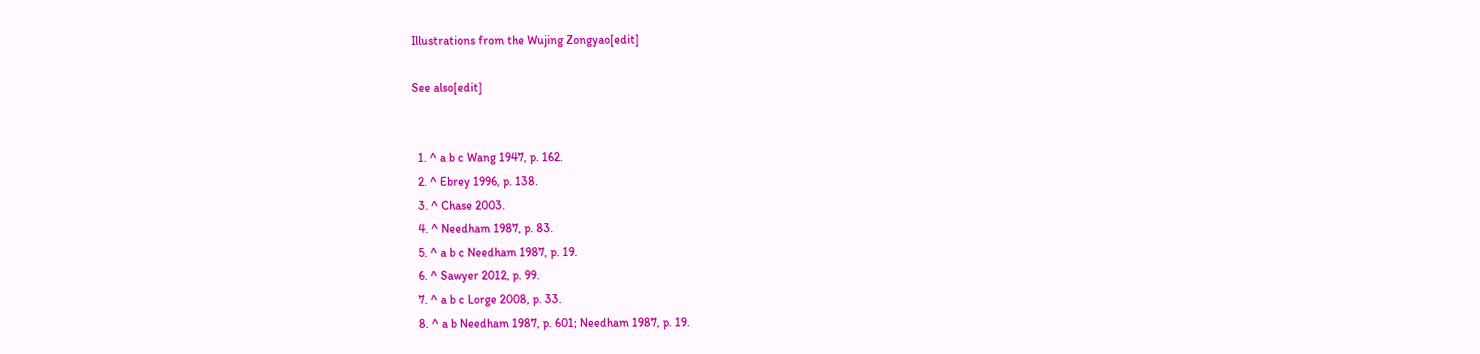Illustrations from the Wujing Zongyao[edit]

See also[edit]


  1. ^ a b c Wang 1947, p. 162.
  2. ^ Ebrey 1996, p. 138.
  3. ^ Chase 2003.
  4. ^ Needham 1987, p. 83.
  5. ^ a b c Needham 1987, p. 19.
  6. ^ Sawyer 2012, p. 99.
  7. ^ a b c Lorge 2008, p. 33.
  8. ^ a b Needham 1987, p. 601; Needham 1987, p. 19.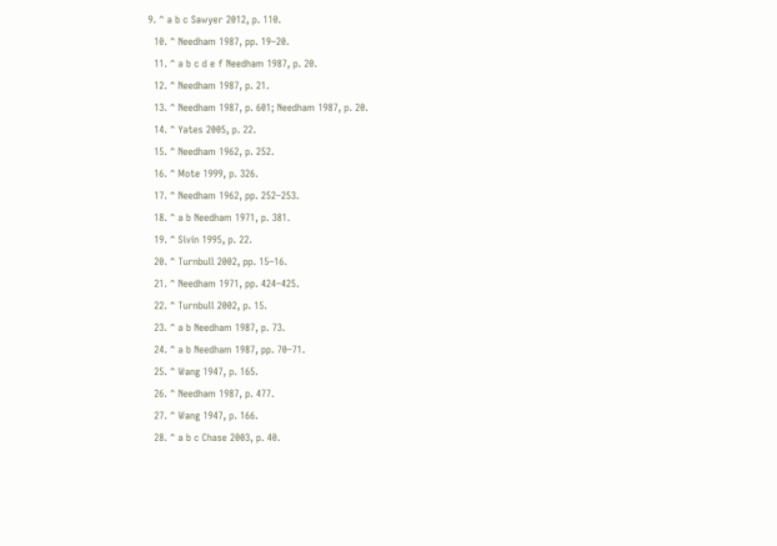9. ^ a b c Sawyer 2012, p. 110.
  10. ^ Needham 1987, pp. 19–20.
  11. ^ a b c d e f Needham 1987, p. 20.
  12. ^ Needham 1987, p. 21.
  13. ^ Needham 1987, p. 601; Needham 1987, p. 20.
  14. ^ Yates 2005, p. 22.
  15. ^ Needham 1962, p. 252.
  16. ^ Mote 1999, p. 326.
  17. ^ Needham 1962, pp. 252–253.
  18. ^ a b Needham 1971, p. 381.
  19. ^ Sivin 1995, p. 22.
  20. ^ Turnbull 2002, pp. 15–16.
  21. ^ Needham 1971, pp. 424–425.
  22. ^ Turnbull 2002, p. 15.
  23. ^ a b Needham 1987, p. 73.
  24. ^ a b Needham 1987, pp. 70–71.
  25. ^ Wang 1947, p. 165.
  26. ^ Needham 1987, p. 477.
  27. ^ Wang 1947, p. 166.
  28. ^ a b c Chase 2003, p. 40.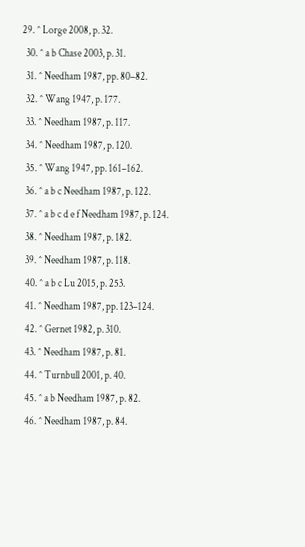29. ^ Lorge 2008, p. 32.
  30. ^ a b Chase 2003, p. 31.
  31. ^ Needham 1987, pp. 80–82.
  32. ^ Wang 1947, p. 177.
  33. ^ Needham 1987, p. 117.
  34. ^ Needham 1987, p. 120.
  35. ^ Wang 1947, pp. 161–162.
  36. ^ a b c Needham 1987, p. 122.
  37. ^ a b c d e f Needham 1987, p. 124.
  38. ^ Needham 1987, p. 182.
  39. ^ Needham 1987, p. 118.
  40. ^ a b c Lu 2015, p. 253.
  41. ^ Needham 1987, pp. 123–124.
  42. ^ Gernet 1982, p. 310.
  43. ^ Needham 1987, p. 81.
  44. ^ Turnbull 2001, p. 40.
  45. ^ a b Needham 1987, p. 82.
  46. ^ Needham 1987, p. 84.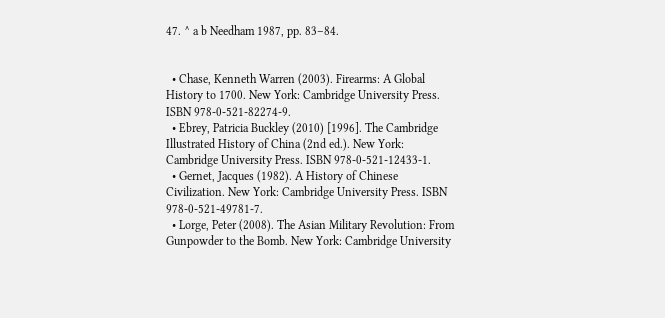47. ^ a b Needham 1987, pp. 83–84.


  • Chase, Kenneth Warren (2003). Firearms: A Global History to 1700. New York: Cambridge University Press. ISBN 978-0-521-82274-9.
  • Ebrey, Patricia Buckley (2010) [1996]. The Cambridge Illustrated History of China (2nd ed.). New York: Cambridge University Press. ISBN 978-0-521-12433-1.
  • Gernet, Jacques (1982). A History of Chinese Civilization. New York: Cambridge University Press. ISBN 978-0-521-49781-7.
  • Lorge, Peter (2008). The Asian Military Revolution: From Gunpowder to the Bomb. New York: Cambridge University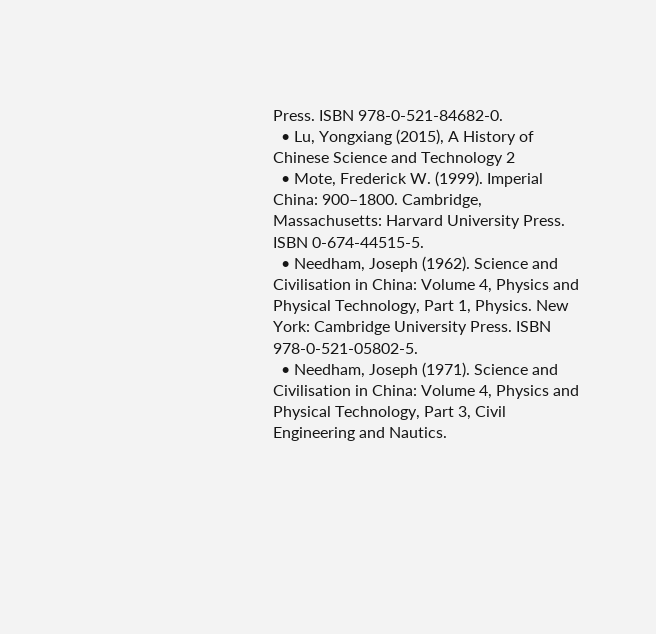Press. ISBN 978-0-521-84682-0.
  • Lu, Yongxiang (2015), A History of Chinese Science and Technology 2
  • Mote, Frederick W. (1999). Imperial China: 900–1800. Cambridge, Massachusetts: Harvard University Press. ISBN 0-674-44515-5.
  • Needham, Joseph (1962). Science and Civilisation in China: Volume 4, Physics and Physical Technology, Part 1, Physics. New York: Cambridge University Press. ISBN 978-0-521-05802-5.
  • Needham, Joseph (1971). Science and Civilisation in China: Volume 4, Physics and Physical Technology, Part 3, Civil Engineering and Nautics.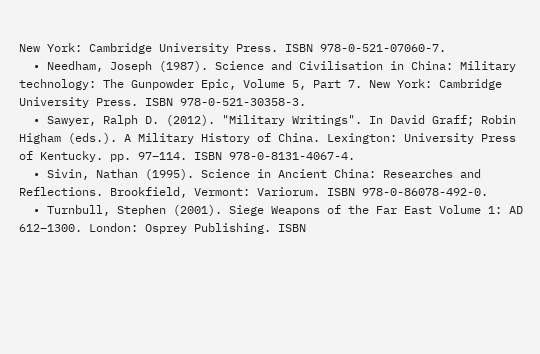New York: Cambridge University Press. ISBN 978-0-521-07060-7.
  • Needham, Joseph (1987). Science and Civilisation in China: Military technology: The Gunpowder Epic, Volume 5, Part 7. New York: Cambridge University Press. ISBN 978-0-521-30358-3.
  • Sawyer, Ralph D. (2012). "Military Writings". In David Graff; Robin Higham (eds.). A Military History of China. Lexington: University Press of Kentucky. pp. 97–114. ISBN 978-0-8131-4067-4.
  • Sivin, Nathan (1995). Science in Ancient China: Researches and Reflections. Brookfield, Vermont: Variorum. ISBN 978-0-86078-492-0.
  • Turnbull, Stephen (2001). Siege Weapons of the Far East Volume 1: AD 612–1300. London: Osprey Publishing. ISBN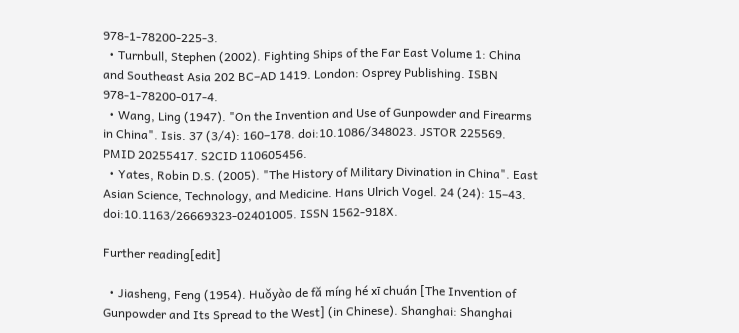978-1-78200-225-3.
  • Turnbull, Stephen (2002). Fighting Ships of the Far East Volume 1: China and Southeast Asia 202 BC–AD 1419. London: Osprey Publishing. ISBN 978-1-78200-017-4.
  • Wang, Ling (1947). "On the Invention and Use of Gunpowder and Firearms in China". Isis. 37 (3/4): 160–178. doi:10.1086/348023. JSTOR 225569. PMID 20255417. S2CID 110605456.
  • Yates, Robin D.S. (2005). "The History of Military Divination in China". East Asian Science, Technology, and Medicine. Hans Ulrich Vogel. 24 (24): 15–43. doi:10.1163/26669323-02401005. ISSN 1562-918X.

Further reading[edit]

  • Jiasheng, Feng (1954). Huǒyào de fǎ míng hé xī chuán [The Invention of Gunpowder and Its Spread to the West] (in Chinese). Shanghai: Shanghai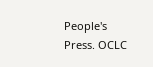People's Press. OCLC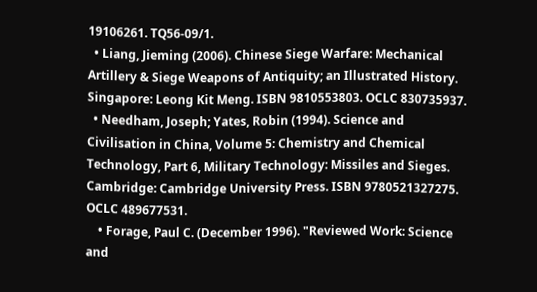19106261. TQ56-09/1.
  • Liang, Jieming (2006). Chinese Siege Warfare: Mechanical Artillery & Siege Weapons of Antiquity; an Illustrated History. Singapore: Leong Kit Meng. ISBN 9810553803. OCLC 830735937.
  • Needham, Joseph; Yates, Robin (1994). Science and Civilisation in China, Volume 5: Chemistry and Chemical Technology, Part 6, Military Technology: Missiles and Sieges. Cambridge: Cambridge University Press. ISBN 9780521327275. OCLC 489677531.
    • Forage, Paul C. (December 1996). "Reviewed Work: Science and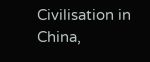Civilisation in China,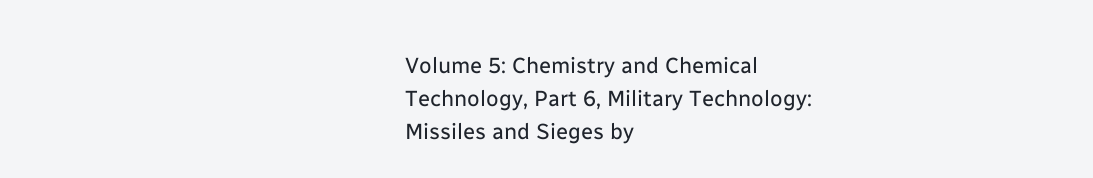Volume 5: Chemistry and Chemical Technology, Part 6, Military Technology: Missiles and Sieges by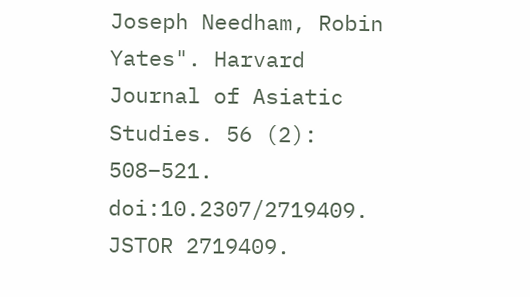Joseph Needham, Robin Yates". Harvard Journal of Asiatic Studies. 56 (2): 508–521. doi:10.2307/2719409. JSTOR 2719409.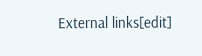External links[edit]